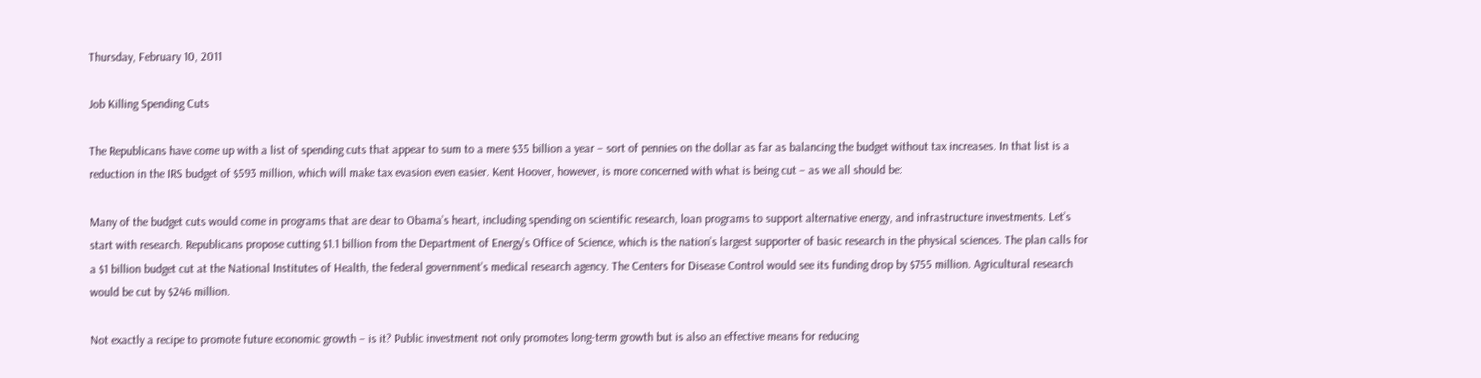Thursday, February 10, 2011

Job Killing Spending Cuts

The Republicans have come up with a list of spending cuts that appear to sum to a mere $35 billion a year – sort of pennies on the dollar as far as balancing the budget without tax increases. In that list is a reduction in the IRS budget of $593 million, which will make tax evasion even easier. Kent Hoover, however, is more concerned with what is being cut – as we all should be:

Many of the budget cuts would come in programs that are dear to Obama’s heart, including spending on scientific research, loan programs to support alternative energy, and infrastructure investments. Let’s start with research. Republicans propose cutting $1.1 billion from the Department of Energy’s Office of Science, which is the nation’s largest supporter of basic research in the physical sciences. The plan calls for a $1 billion budget cut at the National Institutes of Health, the federal government’s medical research agency. The Centers for Disease Control would see its funding drop by $755 million. Agricultural research would be cut by $246 million.

Not exactly a recipe to promote future economic growth – is it? Public investment not only promotes long-term growth but is also an effective means for reducing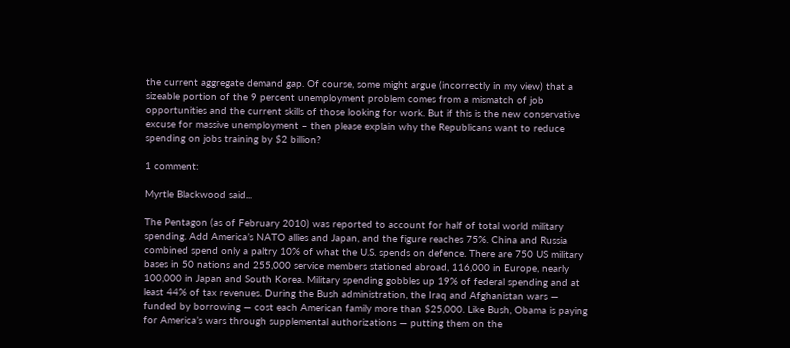the current aggregate demand gap. Of course, some might argue (incorrectly in my view) that a sizeable portion of the 9 percent unemployment problem comes from a mismatch of job opportunities and the current skills of those looking for work. But if this is the new conservative excuse for massive unemployment – then please explain why the Republicans want to reduce spending on jobs training by $2 billion?

1 comment:

Myrtle Blackwood said...

The Pentagon (as of February 2010) was reported to account for half of total world military spending. Add America’s NATO allies and Japan, and the figure reaches 75%. China and Russia combined spend only a paltry 10% of what the U.S. spends on defence. There are 750 US military bases in 50 nations and 255,000 service members stationed abroad, 116,000 in Europe, nearly 100,000 in Japan and South Korea. Military spending gobbles up 19% of federal spending and at least 44% of tax revenues. During the Bush administration, the Iraq and Afghanistan wars — funded by borrowing — cost each American family more than $25,000. Like Bush, Obama is paying for America’s wars through supplemental authorizations — putting them on the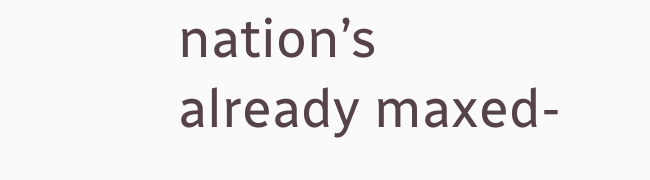nation’s already maxed-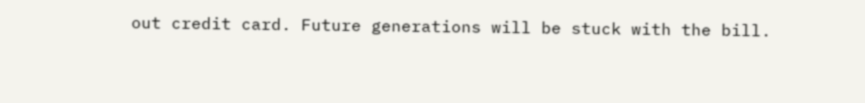out credit card. Future generations will be stuck with the bill.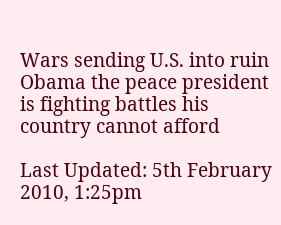Wars sending U.S. into ruin
Obama the peace president is fighting battles his country cannot afford

Last Updated: 5th February 2010, 1:25pm